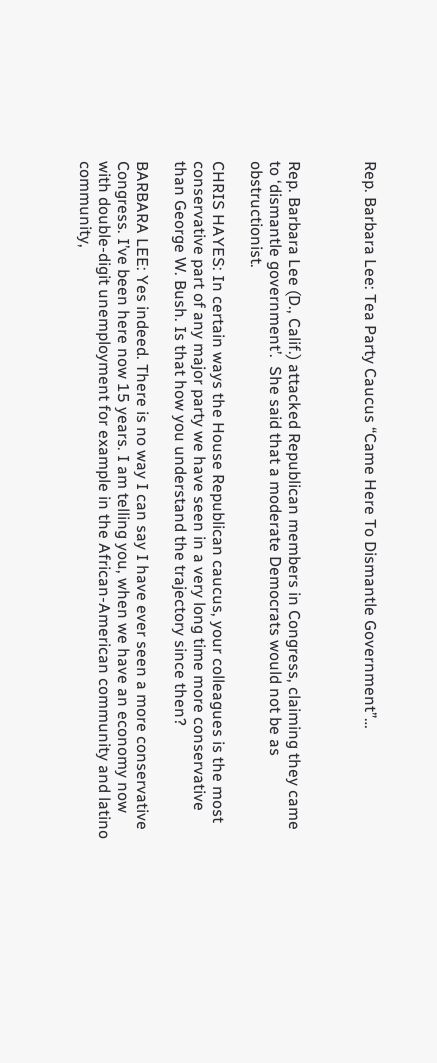Rep. Barbara Lee: Tea Party Caucus “Came Here To Dismantle Government”…



Rep. Barbara Lee (D., Calif.) attacked Republican members in Congress, claiming they came to ‘dismantle government’.  She said that a moderate Democrats would not be as obstructionist.

CHRIS HAYES: In certain ways the House Republican caucus, your colleagues is the most conservative part of any major party we have seen in a very long time more conservative than George W. Bush. Is that how you understand the trajectory since then?

BARBARA LEE: Yes indeed. There is no way I can say I have ever seen a more conservative Congress. I’ve been here now 15 years. I am telling you, when we have an economy now with double-digit unemployment for example in the African-American community and latino community,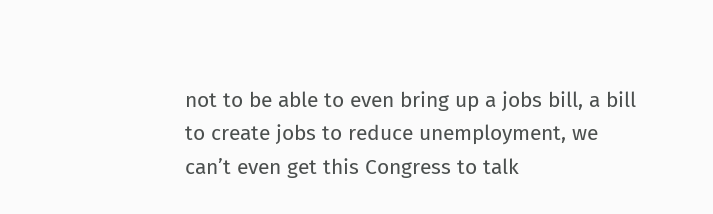not to be able to even bring up a jobs bill, a bill to create jobs to reduce unemployment, we can’t even get this Congress to talk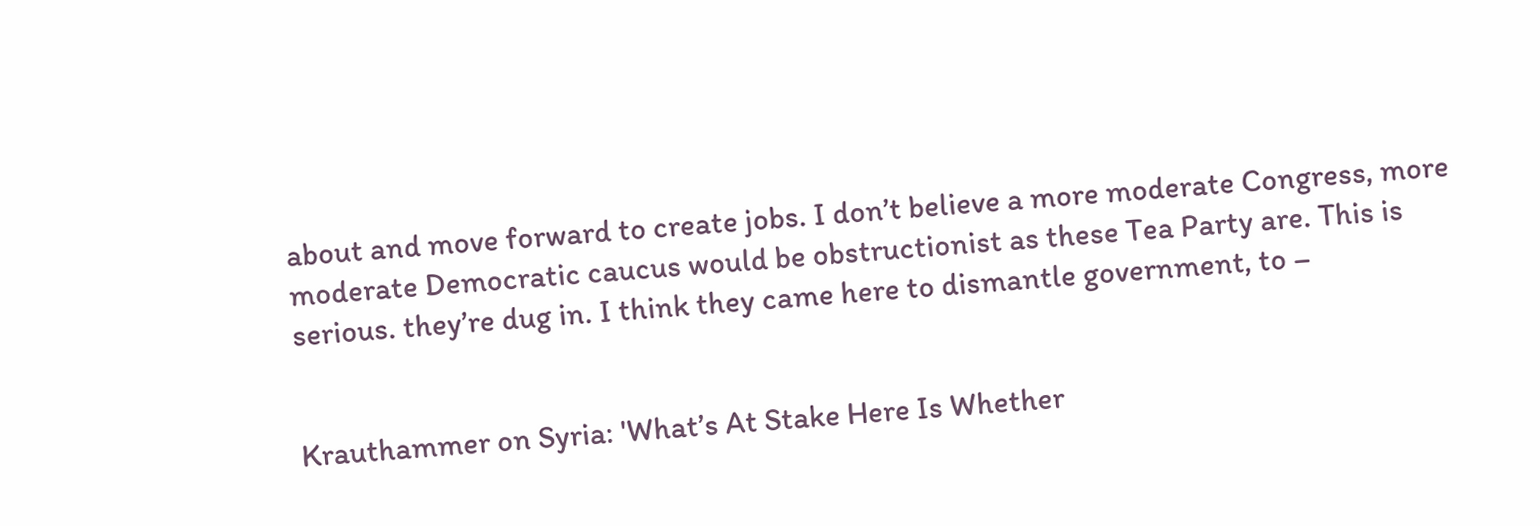about and move forward to create jobs. I don’t believe a more moderate Congress, more moderate Democratic caucus would be obstructionist as these Tea Party are. This is serious. they’re dug in. I think they came here to dismantle government, to –


Krauthammer on Syria: 'What’s At Stake Here Is Whether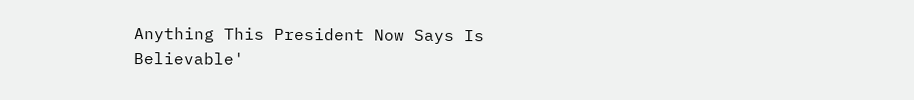Anything This President Now Says Is Believable'